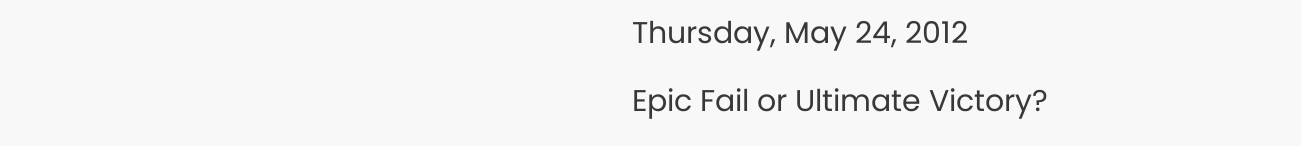Thursday, May 24, 2012

Epic Fail or Ultimate Victory?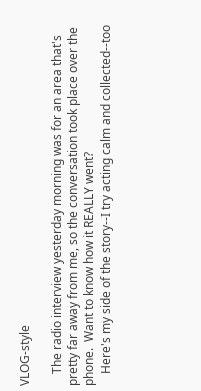VLOG-style

    The radio interview yesterday morning was for an area that's pretty far away from me, so the conversation took place over the phone.  Want to know how it REALLY went?
    Here's my side of the story--I try acting calm and collected--too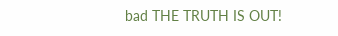bad THE TRUTH IS OUT!